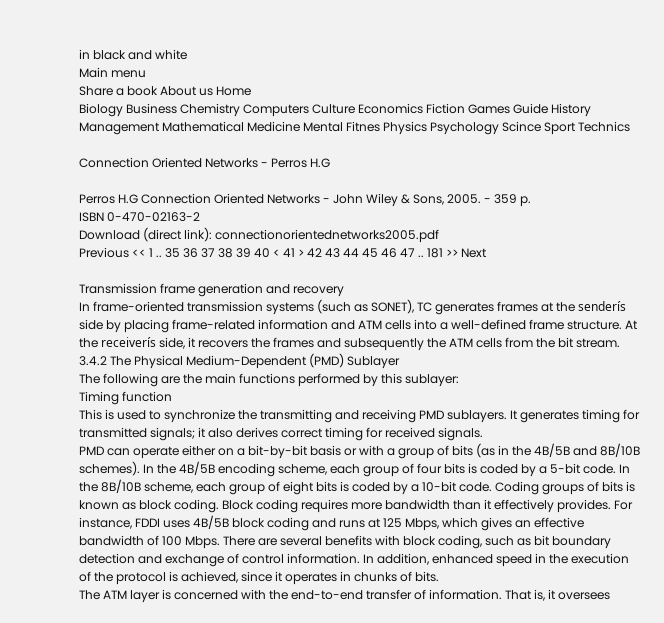in black and white
Main menu
Share a book About us Home
Biology Business Chemistry Computers Culture Economics Fiction Games Guide History Management Mathematical Medicine Mental Fitnes Physics Psychology Scince Sport Technics

Connection Oriented Networks - Perros H.G

Perros H.G Connection Oriented Networks - John Wiley & Sons, 2005. - 359 p.
ISBN 0-470-02163-2
Download (direct link): connectionorientednetworks2005.pdf
Previous << 1 .. 35 36 37 38 39 40 < 41 > 42 43 44 45 46 47 .. 181 >> Next

Transmission frame generation and recovery
In frame-oriented transmission systems (such as SONET), TC generates frames at the senderís side by placing frame-related information and ATM cells into a well-defined frame structure. At the receiverís side, it recovers the frames and subsequently the ATM cells from the bit stream.
3.4.2 The Physical Medium-Dependent (PMD) Sublayer
The following are the main functions performed by this sublayer:
Timing function
This is used to synchronize the transmitting and receiving PMD sublayers. It generates timing for transmitted signals; it also derives correct timing for received signals.
PMD can operate either on a bit-by-bit basis or with a group of bits (as in the 4B/5B and 8B/10B schemes). In the 4B/5B encoding scheme, each group of four bits is coded by a 5-bit code. In the 8B/10B scheme, each group of eight bits is coded by a 10-bit code. Coding groups of bits is known as block coding. Block coding requires more bandwidth than it effectively provides. For instance, FDDI uses 4B/5B block coding and runs at 125 Mbps, which gives an effective bandwidth of 100 Mbps. There are several benefits with block coding, such as bit boundary detection and exchange of control information. In addition, enhanced speed in the execution of the protocol is achieved, since it operates in chunks of bits.
The ATM layer is concerned with the end-to-end transfer of information. That is, it oversees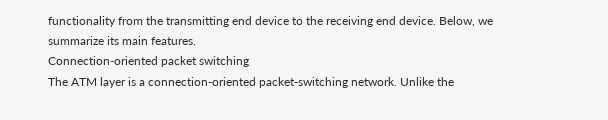functionality from the transmitting end device to the receiving end device. Below, we summarize its main features.
Connection-oriented packet switching
The ATM layer is a connection-oriented packet-switching network. Unlike the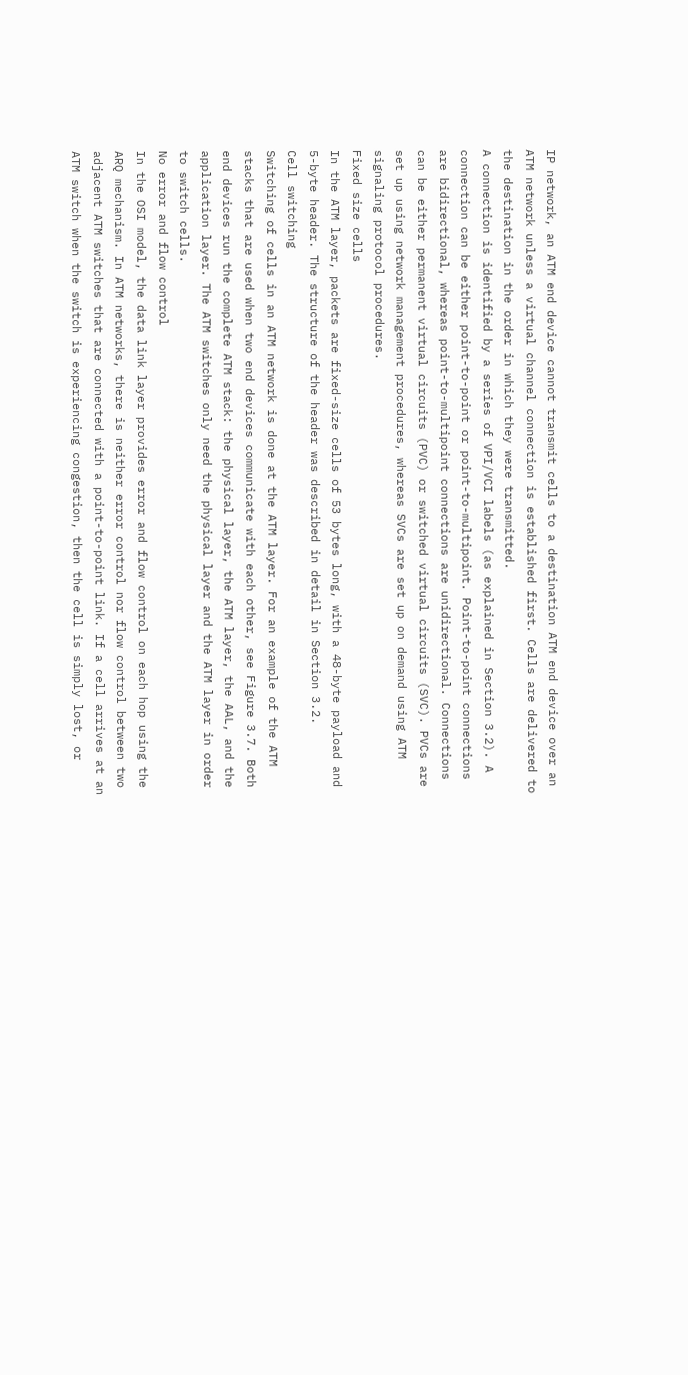IP network, an ATM end device cannot transmit cells to a destination ATM end device over an ATM network unless a virtual channel connection is established first. Cells are delivered to the destination in the order in which they were transmitted.
A connection is identified by a series of VPI/VCI labels (as explained in Section 3.2). A connection can be either point-to-point or point-to-multipoint. Point-to-point connections are bidirectional, whereas point-to-multipoint connections are unidirectional. Connections can be either permanent virtual circuits (PVC) or switched virtual circuits (SVC). PVCs are set up using network management procedures, whereas SVCs are set up on demand using ATM signaling protocol procedures.
Fixed size cells
In the ATM layer, packets are fixed-size cells of 53 bytes long, with a 48-byte payload and 5-byte header. The structure of the header was described in detail in Section 3.2.
Cell switching
Switching of cells in an ATM network is done at the ATM layer. For an example of the ATM stacks that are used when two end devices communicate with each other, see Figure 3.7. Both end devices run the complete ATM stack: the physical layer, the ATM layer, the AAL, and the application layer. The ATM switches only need the physical layer and the ATM layer in order to switch cells.
No error and flow control
In the OSI model, the data link layer provides error and flow control on each hop using the ARQ mechanism. In ATM networks, there is neither error control nor flow control between two adjacent ATM switches that are connected with a point-to-point link. If a cell arrives at an ATM switch when the switch is experiencing congestion, then the cell is simply lost, or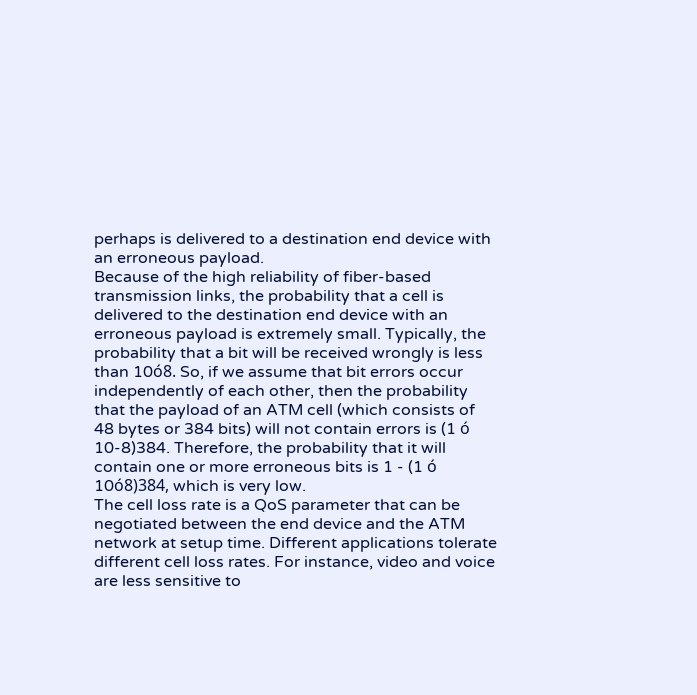perhaps is delivered to a destination end device with an erroneous payload.
Because of the high reliability of fiber-based transmission links, the probability that a cell is delivered to the destination end device with an erroneous payload is extremely small. Typically, the probability that a bit will be received wrongly is less than 10ó8. So, if we assume that bit errors occur independently of each other, then the probability that the payload of an ATM cell (which consists of 48 bytes or 384 bits) will not contain errors is (1 ó 10-8)384. Therefore, the probability that it will contain one or more erroneous bits is 1 - (1 ó 10ó8)384, which is very low.
The cell loss rate is a QoS parameter that can be negotiated between the end device and the ATM network at setup time. Different applications tolerate different cell loss rates. For instance, video and voice are less sensitive to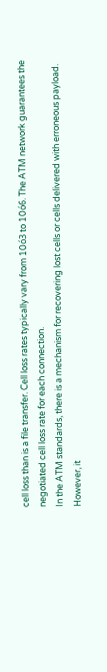cell loss than is a file transfer. Cell loss rates typically vary from 10ó3 to 10ó6. The ATM network guarantees the negotiated cell loss rate for each connection.
In the ATM standards, there is a mechanism for recovering lost cells or cells delivered with erroneous payload. However, it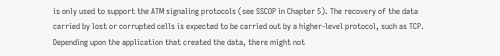is only used to support the ATM signaling protocols (see SSCOP in Chapter 5). The recovery of the data carried by lost or corrupted cells is expected to be carried out by a higher-level protocol, such as TCP. Depending upon the application that created the data, there might not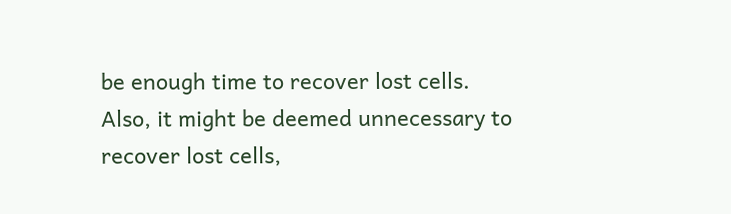be enough time to recover lost cells. Also, it might be deemed unnecessary to recover lost cells,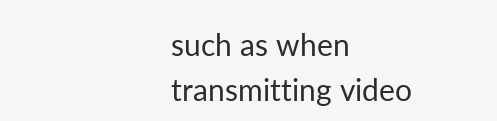such as when transmitting video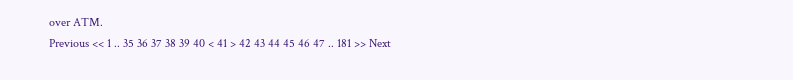over ATM.
Previous << 1 .. 35 36 37 38 39 40 < 41 > 42 43 44 45 46 47 .. 181 >> Next